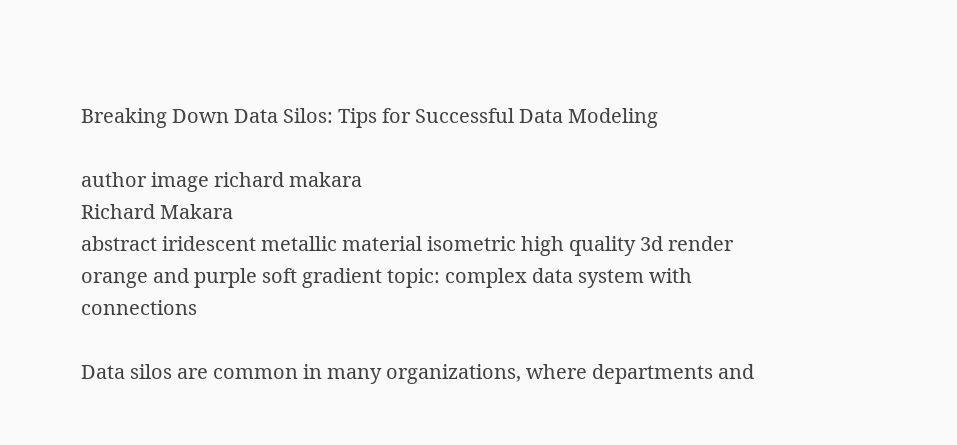Breaking Down Data Silos: Tips for Successful Data Modeling

author image richard makara
Richard Makara
abstract iridescent metallic material isometric high quality 3d render orange and purple soft gradient topic: complex data system with connections

Data silos are common in many organizations, where departments and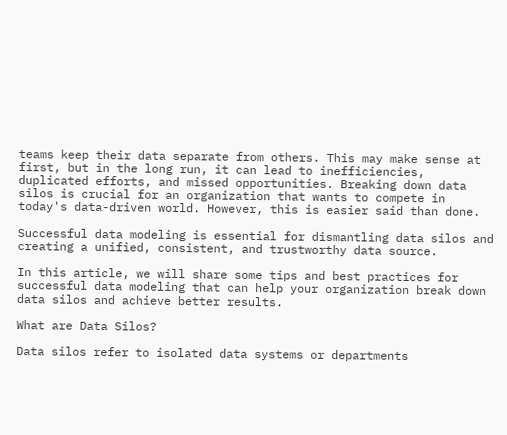teams keep their data separate from others. This may make sense at first, but in the long run, it can lead to inefficiencies, duplicated efforts, and missed opportunities. Breaking down data silos is crucial for an organization that wants to compete in today's data-driven world. However, this is easier said than done.

Successful data modeling is essential for dismantling data silos and creating a unified, consistent, and trustworthy data source.

In this article, we will share some tips and best practices for successful data modeling that can help your organization break down data silos and achieve better results.

What are Data Silos?

Data silos refer to isolated data systems or departments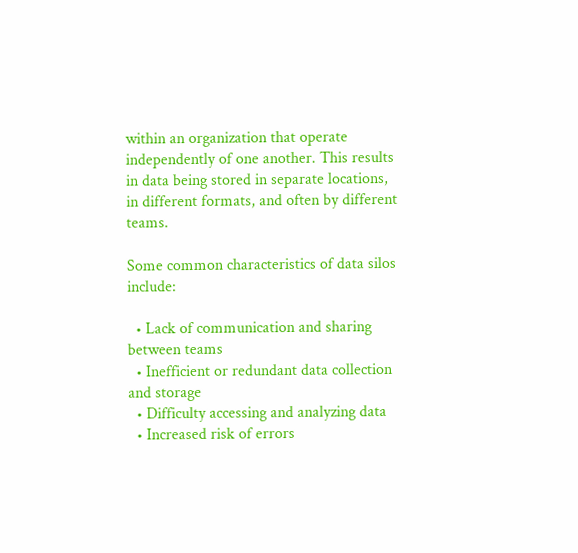within an organization that operate independently of one another. This results in data being stored in separate locations, in different formats, and often by different teams.

Some common characteristics of data silos include:

  • Lack of communication and sharing between teams
  • Inefficient or redundant data collection and storage
  • Difficulty accessing and analyzing data
  • Increased risk of errors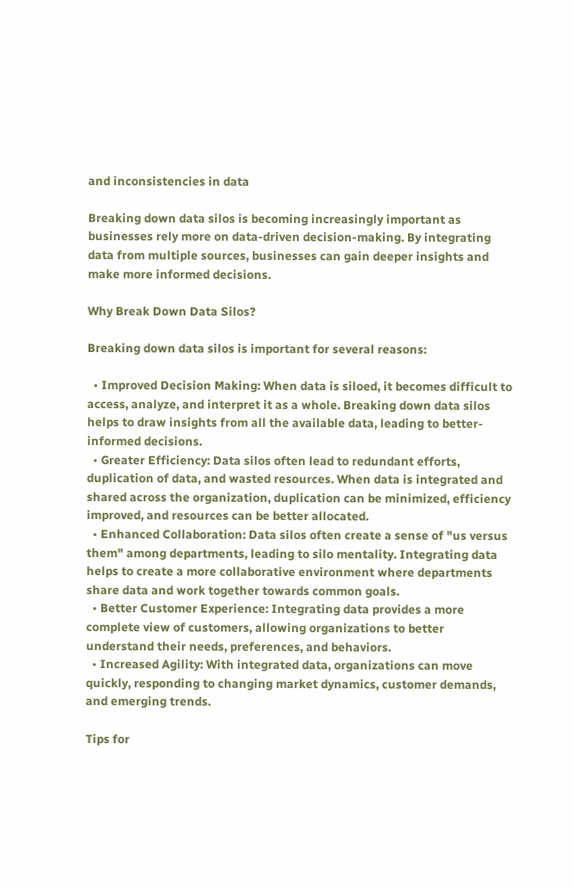and inconsistencies in data

Breaking down data silos is becoming increasingly important as businesses rely more on data-driven decision-making. By integrating data from multiple sources, businesses can gain deeper insights and make more informed decisions.

Why Break Down Data Silos?

Breaking down data silos is important for several reasons:

  • Improved Decision Making: When data is siloed, it becomes difficult to access, analyze, and interpret it as a whole. Breaking down data silos helps to draw insights from all the available data, leading to better-informed decisions.
  • Greater Efficiency: Data silos often lead to redundant efforts, duplication of data, and wasted resources. When data is integrated and shared across the organization, duplication can be minimized, efficiency improved, and resources can be better allocated.
  • Enhanced Collaboration: Data silos often create a sense of "us versus them" among departments, leading to silo mentality. Integrating data helps to create a more collaborative environment where departments share data and work together towards common goals.
  • Better Customer Experience: Integrating data provides a more complete view of customers, allowing organizations to better understand their needs, preferences, and behaviors.
  • Increased Agility: With integrated data, organizations can move quickly, responding to changing market dynamics, customer demands, and emerging trends.

Tips for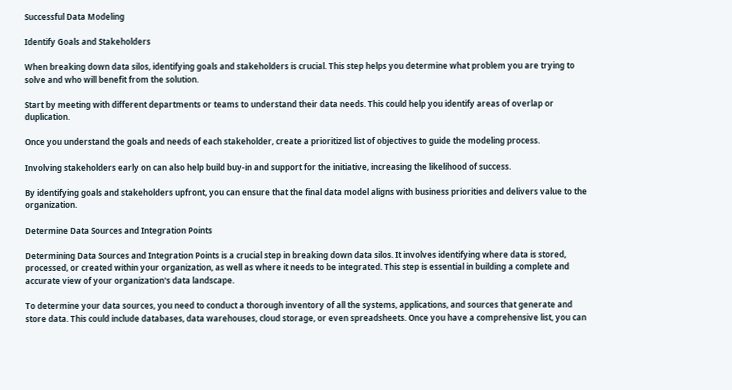Successful Data Modeling

Identify Goals and Stakeholders

When breaking down data silos, identifying goals and stakeholders is crucial. This step helps you determine what problem you are trying to solve and who will benefit from the solution.

Start by meeting with different departments or teams to understand their data needs. This could help you identify areas of overlap or duplication.

Once you understand the goals and needs of each stakeholder, create a prioritized list of objectives to guide the modeling process.

Involving stakeholders early on can also help build buy-in and support for the initiative, increasing the likelihood of success.

By identifying goals and stakeholders upfront, you can ensure that the final data model aligns with business priorities and delivers value to the organization.

Determine Data Sources and Integration Points

Determining Data Sources and Integration Points is a crucial step in breaking down data silos. It involves identifying where data is stored, processed, or created within your organization, as well as where it needs to be integrated. This step is essential in building a complete and accurate view of your organization's data landscape.

To determine your data sources, you need to conduct a thorough inventory of all the systems, applications, and sources that generate and store data. This could include databases, data warehouses, cloud storage, or even spreadsheets. Once you have a comprehensive list, you can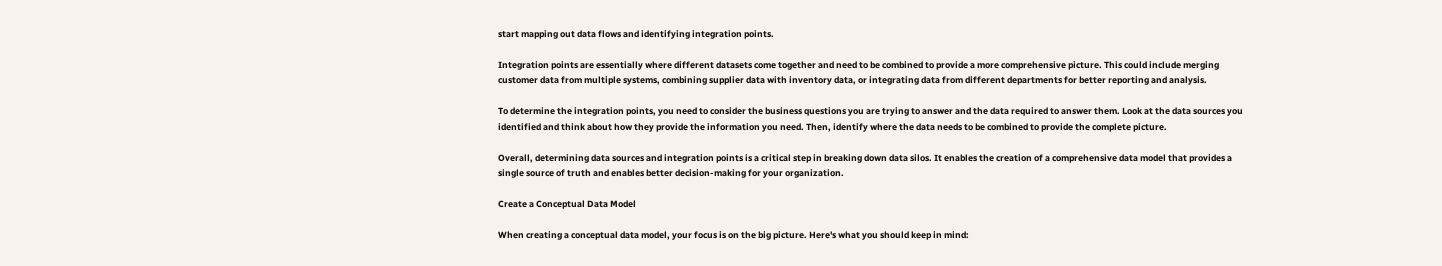start mapping out data flows and identifying integration points.

Integration points are essentially where different datasets come together and need to be combined to provide a more comprehensive picture. This could include merging customer data from multiple systems, combining supplier data with inventory data, or integrating data from different departments for better reporting and analysis.

To determine the integration points, you need to consider the business questions you are trying to answer and the data required to answer them. Look at the data sources you identified and think about how they provide the information you need. Then, identify where the data needs to be combined to provide the complete picture.

Overall, determining data sources and integration points is a critical step in breaking down data silos. It enables the creation of a comprehensive data model that provides a single source of truth and enables better decision-making for your organization.

Create a Conceptual Data Model

When creating a conceptual data model, your focus is on the big picture. Here's what you should keep in mind: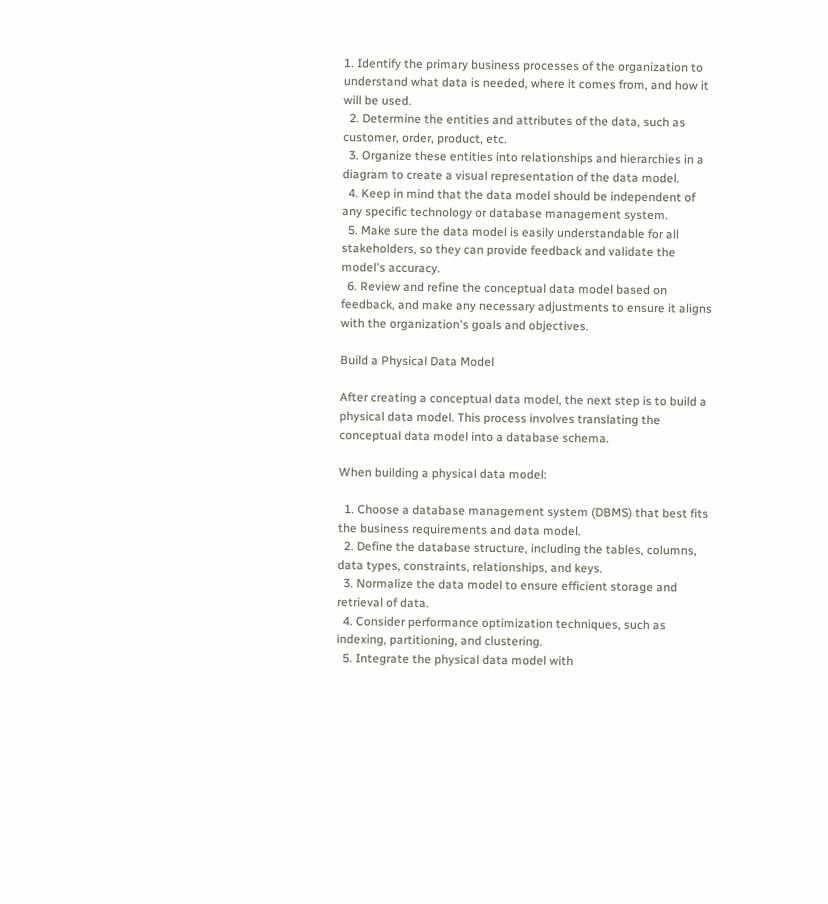1. Identify the primary business processes of the organization to understand what data is needed, where it comes from, and how it will be used.
  2. Determine the entities and attributes of the data, such as customer, order, product, etc.
  3. Organize these entities into relationships and hierarchies in a diagram to create a visual representation of the data model.
  4. Keep in mind that the data model should be independent of any specific technology or database management system.
  5. Make sure the data model is easily understandable for all stakeholders, so they can provide feedback and validate the model's accuracy.
  6. Review and refine the conceptual data model based on feedback, and make any necessary adjustments to ensure it aligns with the organization's goals and objectives.

Build a Physical Data Model

After creating a conceptual data model, the next step is to build a physical data model. This process involves translating the conceptual data model into a database schema.

When building a physical data model:

  1. Choose a database management system (DBMS) that best fits the business requirements and data model.
  2. Define the database structure, including the tables, columns, data types, constraints, relationships, and keys.
  3. Normalize the data model to ensure efficient storage and retrieval of data.
  4. Consider performance optimization techniques, such as indexing, partitioning, and clustering.
  5. Integrate the physical data model with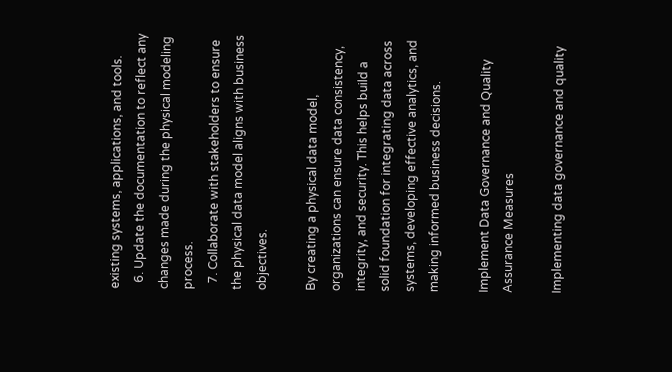existing systems, applications, and tools.
  6. Update the documentation to reflect any changes made during the physical modeling process.
  7. Collaborate with stakeholders to ensure the physical data model aligns with business objectives.

By creating a physical data model, organizations can ensure data consistency, integrity, and security. This helps build a solid foundation for integrating data across systems, developing effective analytics, and making informed business decisions.

Implement Data Governance and Quality Assurance Measures

Implementing data governance and quality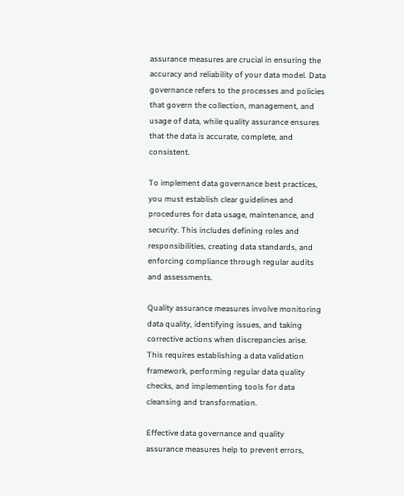assurance measures are crucial in ensuring the accuracy and reliability of your data model. Data governance refers to the processes and policies that govern the collection, management, and usage of data, while quality assurance ensures that the data is accurate, complete, and consistent.

To implement data governance best practices, you must establish clear guidelines and procedures for data usage, maintenance, and security. This includes defining roles and responsibilities, creating data standards, and enforcing compliance through regular audits and assessments.

Quality assurance measures involve monitoring data quality, identifying issues, and taking corrective actions when discrepancies arise. This requires establishing a data validation framework, performing regular data quality checks, and implementing tools for data cleansing and transformation.

Effective data governance and quality assurance measures help to prevent errors,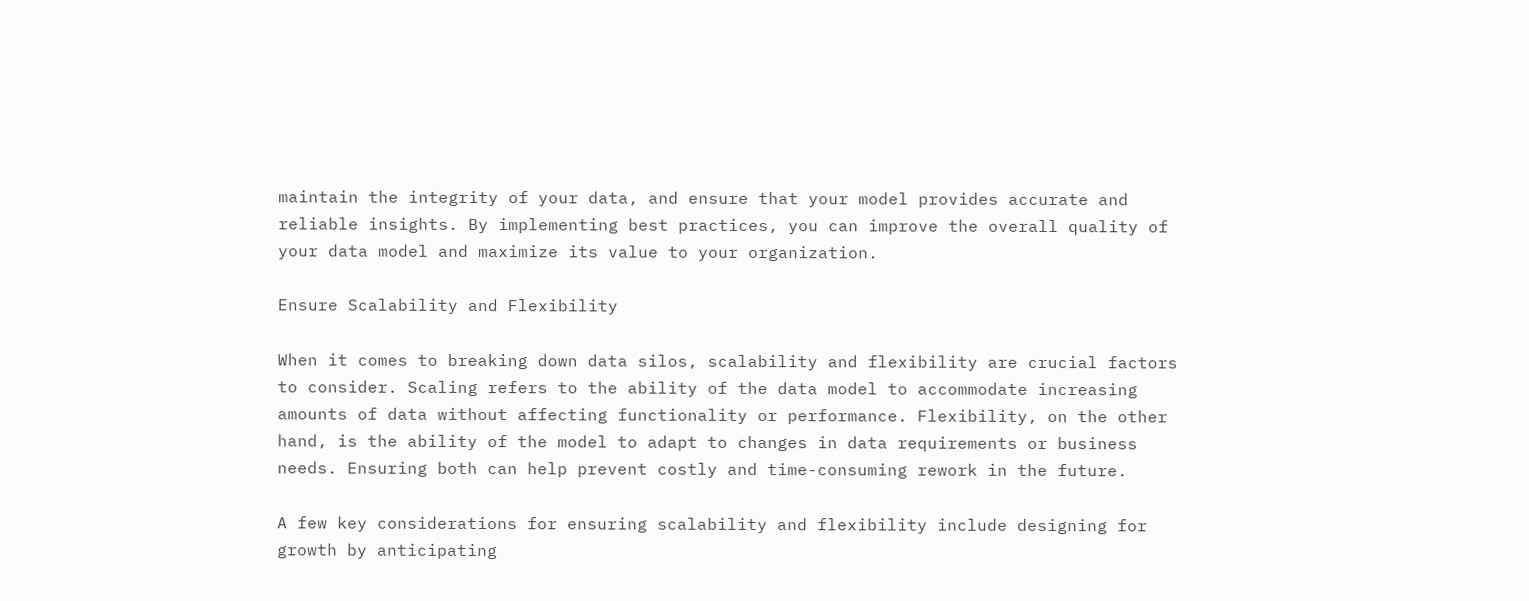maintain the integrity of your data, and ensure that your model provides accurate and reliable insights. By implementing best practices, you can improve the overall quality of your data model and maximize its value to your organization.

Ensure Scalability and Flexibility

When it comes to breaking down data silos, scalability and flexibility are crucial factors to consider. Scaling refers to the ability of the data model to accommodate increasing amounts of data without affecting functionality or performance. Flexibility, on the other hand, is the ability of the model to adapt to changes in data requirements or business needs. Ensuring both can help prevent costly and time-consuming rework in the future.

A few key considerations for ensuring scalability and flexibility include designing for growth by anticipating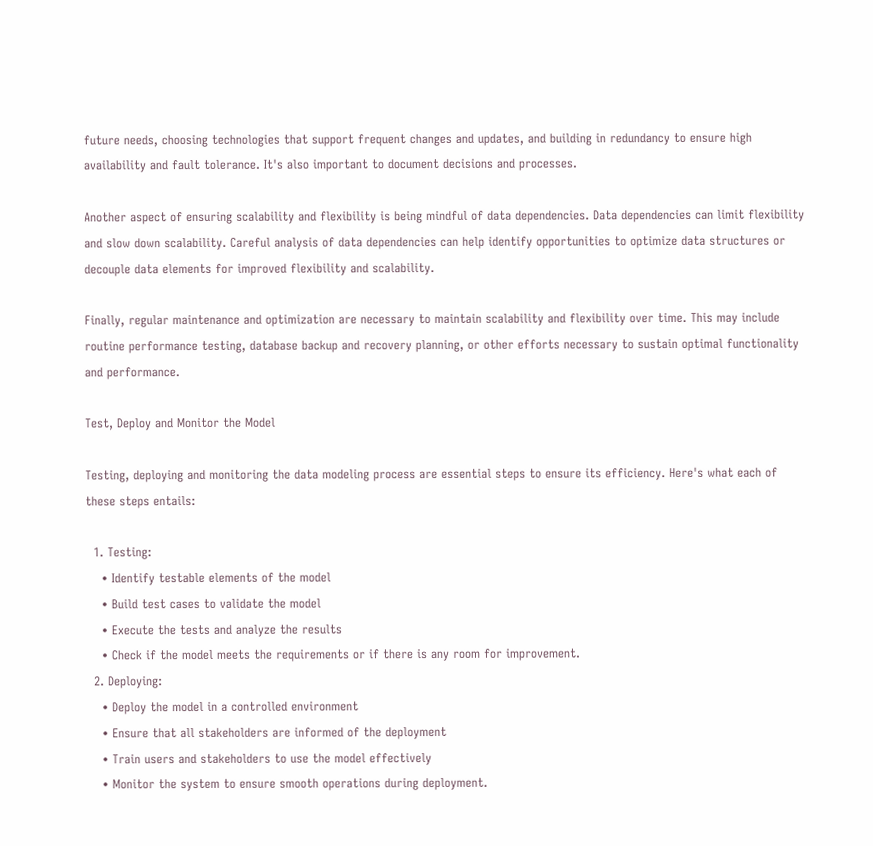future needs, choosing technologies that support frequent changes and updates, and building in redundancy to ensure high availability and fault tolerance. It's also important to document decisions and processes.

Another aspect of ensuring scalability and flexibility is being mindful of data dependencies. Data dependencies can limit flexibility and slow down scalability. Careful analysis of data dependencies can help identify opportunities to optimize data structures or decouple data elements for improved flexibility and scalability.

Finally, regular maintenance and optimization are necessary to maintain scalability and flexibility over time. This may include routine performance testing, database backup and recovery planning, or other efforts necessary to sustain optimal functionality and performance.

Test, Deploy and Monitor the Model

Testing, deploying and monitoring the data modeling process are essential steps to ensure its efficiency. Here's what each of these steps entails:

  1. Testing:
    • Identify testable elements of the model
    • Build test cases to validate the model
    • Execute the tests and analyze the results
    • Check if the model meets the requirements or if there is any room for improvement.
  2. Deploying:
    • Deploy the model in a controlled environment
    • Ensure that all stakeholders are informed of the deployment
    • Train users and stakeholders to use the model effectively
    • Monitor the system to ensure smooth operations during deployment.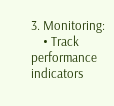3. Monitoring:
    • Track performance indicators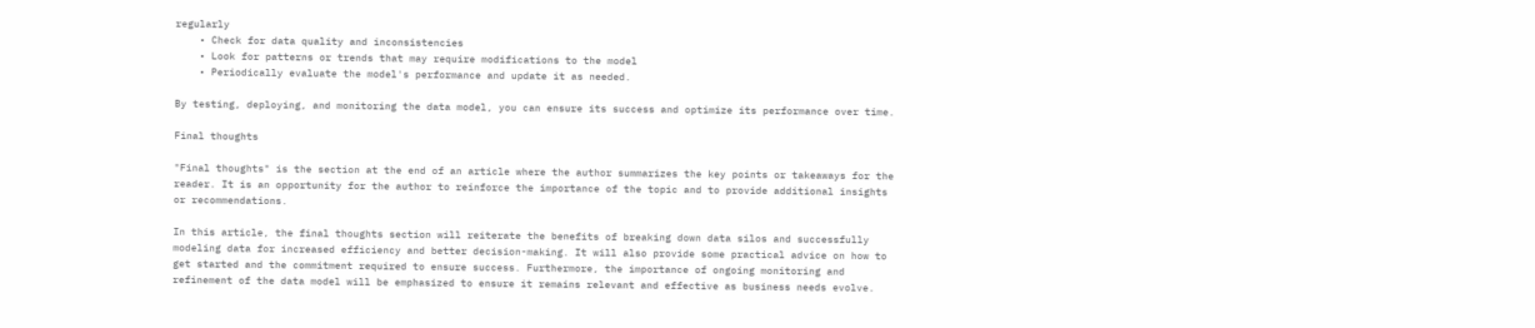regularly
    • Check for data quality and inconsistencies
    • Look for patterns or trends that may require modifications to the model
    • Periodically evaluate the model's performance and update it as needed.

By testing, deploying, and monitoring the data model, you can ensure its success and optimize its performance over time.

Final thoughts

"Final thoughts" is the section at the end of an article where the author summarizes the key points or takeaways for the reader. It is an opportunity for the author to reinforce the importance of the topic and to provide additional insights or recommendations.

In this article, the final thoughts section will reiterate the benefits of breaking down data silos and successfully modeling data for increased efficiency and better decision-making. It will also provide some practical advice on how to get started and the commitment required to ensure success. Furthermore, the importance of ongoing monitoring and refinement of the data model will be emphasized to ensure it remains relevant and effective as business needs evolve.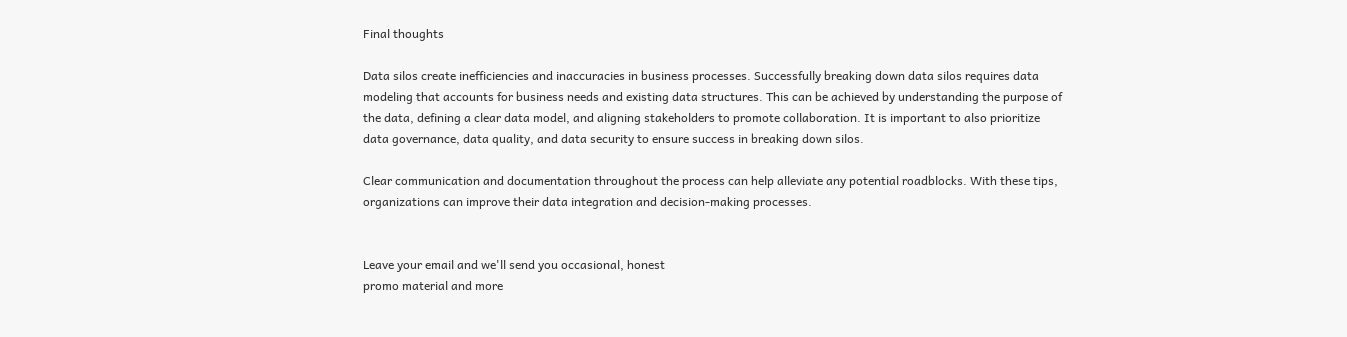Final thoughts

Data silos create inefficiencies and inaccuracies in business processes. Successfully breaking down data silos requires data modeling that accounts for business needs and existing data structures. This can be achieved by understanding the purpose of the data, defining a clear data model, and aligning stakeholders to promote collaboration. It is important to also prioritize data governance, data quality, and data security to ensure success in breaking down silos.

Clear communication and documentation throughout the process can help alleviate any potential roadblocks. With these tips, organizations can improve their data integration and decision-making processes.


Leave your email and we'll send you occasional, honest
promo material and more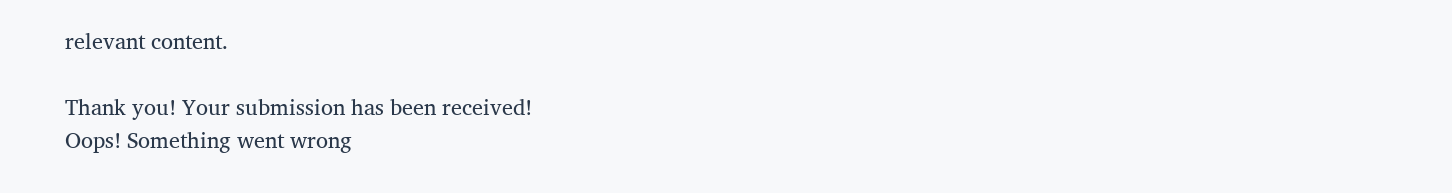relevant content.

Thank you! Your submission has been received!
Oops! Something went wrong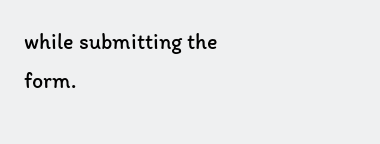while submitting the form.